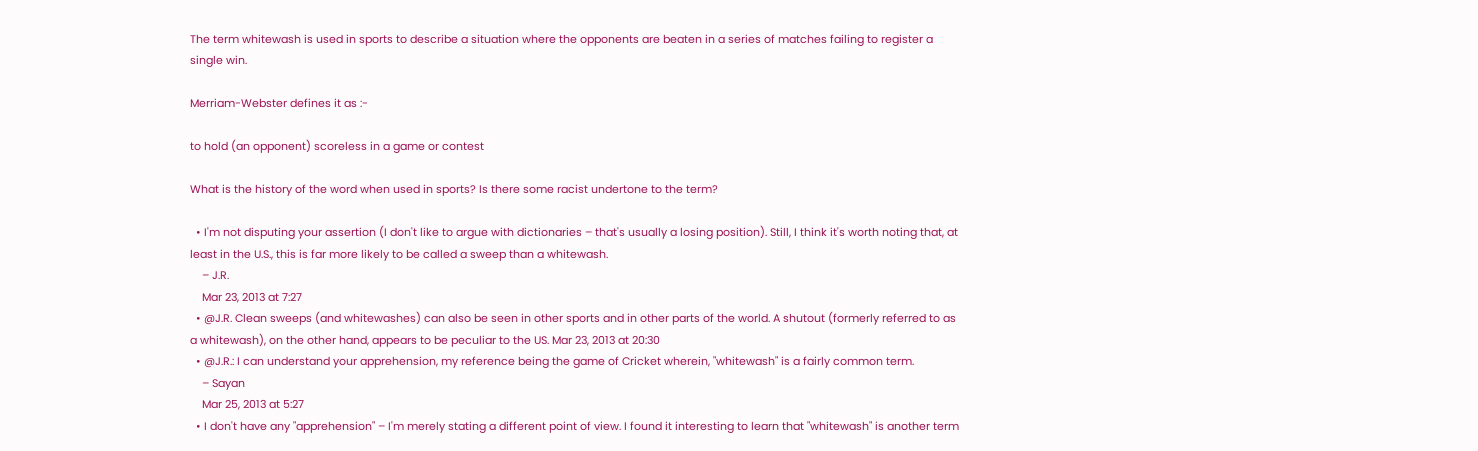The term whitewash is used in sports to describe a situation where the opponents are beaten in a series of matches failing to register a single win.

Merriam-Webster defines it as :-

to hold (an opponent) scoreless in a game or contest

What is the history of the word when used in sports? Is there some racist undertone to the term?

  • I'm not disputing your assertion (I don't like to argue with dictionaries – that's usually a losing position). Still, I think it's worth noting that, at least in the U.S., this is far more likely to be called a sweep than a whitewash.
    – J.R.
    Mar 23, 2013 at 7:27
  • @J.R. Clean sweeps (and whitewashes) can also be seen in other sports and in other parts of the world. A shutout (formerly referred to as a whitewash), on the other hand, appears to be peculiar to the US. Mar 23, 2013 at 20:30
  • @J.R.: I can understand your apprehension, my reference being the game of Cricket wherein, "whitewash" is a fairly common term.
    – Sayan
    Mar 25, 2013 at 5:27
  • I don't have any "apprehension" – I'm merely stating a different point of view. I found it interesting to learn that "whitewash" is another term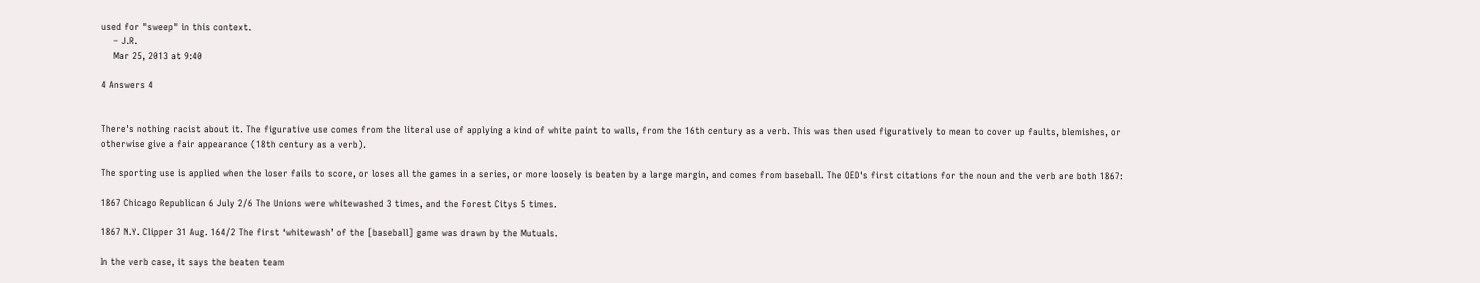used for "sweep" in this context.
    – J.R.
    Mar 25, 2013 at 9:40

4 Answers 4


There's nothing racist about it. The figurative use comes from the literal use of applying a kind of white paint to walls, from the 16th century as a verb. This was then used figuratively to mean to cover up faults, blemishes, or otherwise give a fair appearance (18th century as a verb).

The sporting use is applied when the loser fails to score, or loses all the games in a series, or more loosely is beaten by a large margin, and comes from baseball. The OED's first citations for the noun and the verb are both 1867:

1867 Chicago Republican 6 July 2/6 The Unions were whitewashed 3 times, and the Forest Citys 5 times.

1867 N.Y. Clipper 31 Aug. 164/2 The first ‘whitewash’ of the [baseball] game was drawn by the Mutuals.

In the verb case, it says the beaten team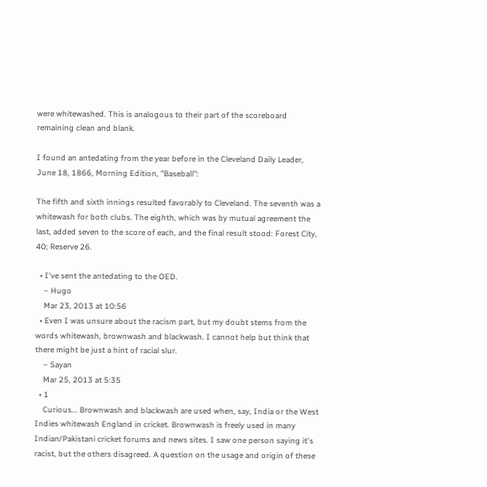were whitewashed. This is analogous to their part of the scoreboard remaining clean and blank.

I found an antedating from the year before in the Cleveland Daily Leader, June 18, 1866, Morning Edition, "Baseball":

The fifth and sixth innings resulted favorably to Cleveland. The seventh was a whitewash for both clubs. The eighth, which was by mutual agreement the last, added seven to the score of each, and the final result stood: Forest City, 40; Reserve 26.

  • I've sent the antedating to the OED.
    – Hugo
    Mar 23, 2013 at 10:56
  • Even I was unsure about the racism part, but my doubt stems from the words whitewash, brownwash and blackwash. I cannot help but think that there might be just a hint of racial slur.
    – Sayan
    Mar 25, 2013 at 5:35
  • 1
    Curious... Brownwash and blackwash are used when, say, India or the West Indies whitewash England in cricket. Brownwash is freely used in many Indian/Pakistani cricket forums and news sites. I saw one person saying it's racist, but the others disagreed. A question on the usage and origin of these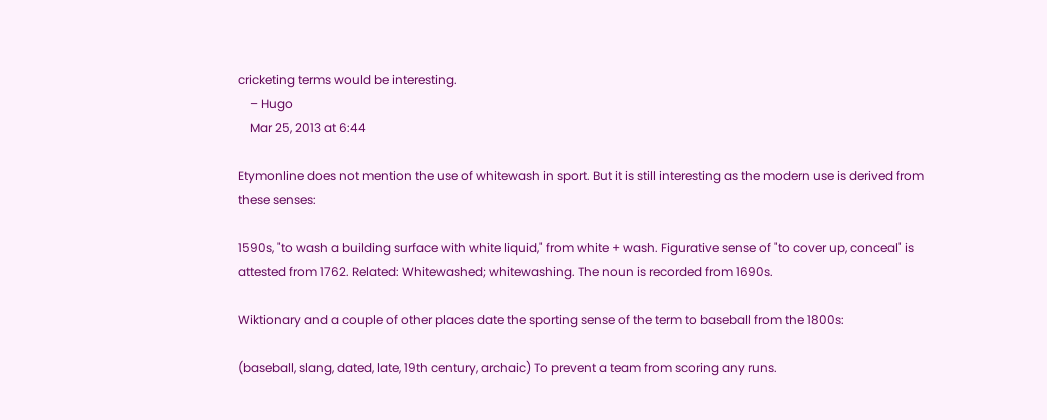cricketing terms would be interesting.
    – Hugo
    Mar 25, 2013 at 6:44

Etymonline does not mention the use of whitewash in sport. But it is still interesting as the modern use is derived from these senses:

1590s, "to wash a building surface with white liquid," from white + wash. Figurative sense of "to cover up, conceal" is attested from 1762. Related: Whitewashed; whitewashing. The noun is recorded from 1690s.

Wiktionary and a couple of other places date the sporting sense of the term to baseball from the 1800s:

(baseball, slang, dated, late, 19th century, archaic) To prevent a team from scoring any runs.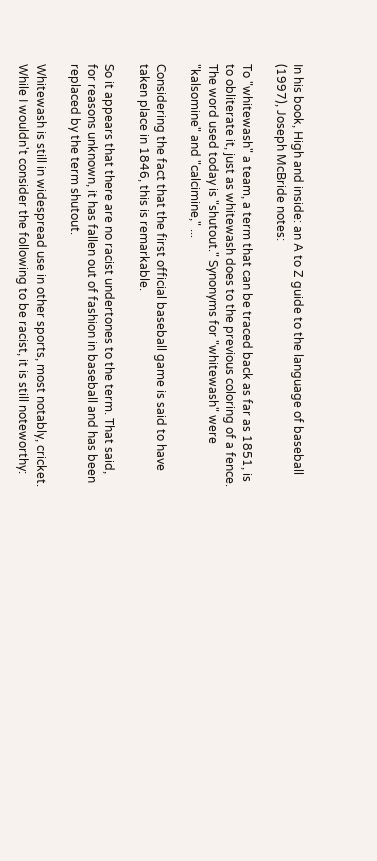In his book, High and inside: an A to Z guide to the language of baseball (1997), Joseph McBride notes:

To "whitewash" a team, a term that can be traced back as far as 1851, is to obliterate it, just as whitewash does to the previous coloring of a fence. The word used today is "shutout." Synonyms for "whitewash" were "kalsomine" and "calcimine," ...

Considering the fact that the first official baseball game is said to have taken place in 1846, this is remarkable.

So it appears that there are no racist undertones to the term. That said, for reasons unknown, it has fallen out of fashion in baseball and has been replaced by the term shutout.

Whitewash is still in widespread use in other sports, most notably, cricket. While I wouldn't consider the following to be racist, it is still noteworthy: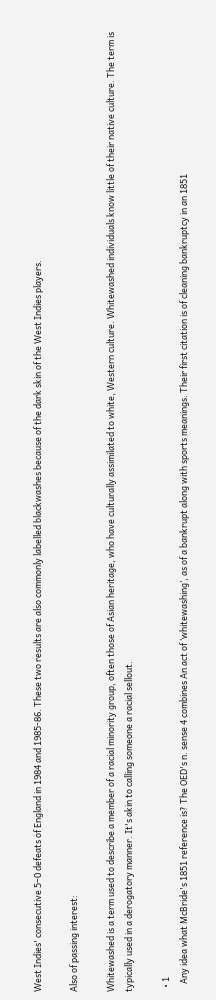West Indies' consecutive 5–0 defeats of England in 1984 and 1985-86. These two results are also commonly labelled blackwashes because of the dark skin of the West Indies players.

Also of passing interest:

Whitewashed is a term used to describe a member of a racial minority group, often those of Asian heritage, who have culturally assimilated to white, Western culture. Whitewashed individuals know little of their native culture. The term is typically used in a derogatory manner. It's akin to calling someone a racial sellout.

  • 1
    Any idea what McBride's 1851 reference is? The OED's n. sense 4 combines An act of ‘whitewashing’, as of a bankrupt along with sports meanings. Their first citation is of cleaning bankruptcy in an 1851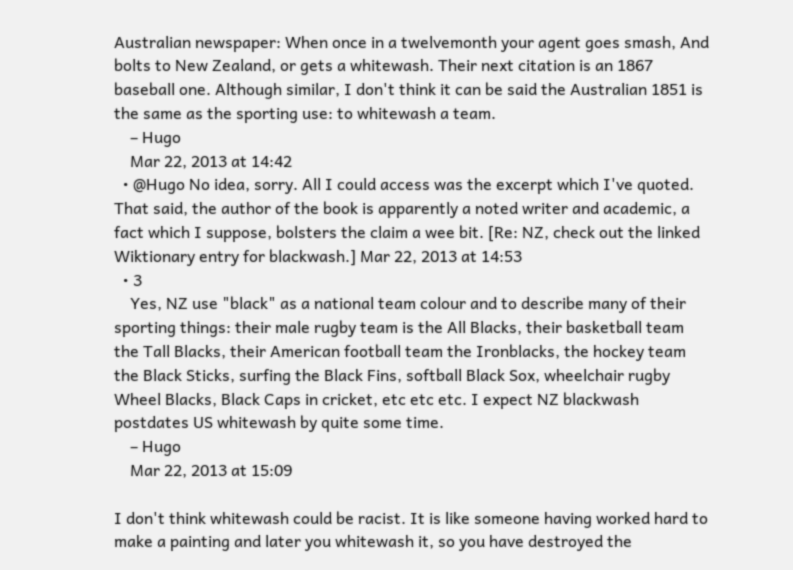Australian newspaper: When once in a twelvemonth your agent goes smash, And bolts to New Zealand, or gets a whitewash. Their next citation is an 1867 baseball one. Although similar, I don't think it can be said the Australian 1851 is the same as the sporting use: to whitewash a team.
    – Hugo
    Mar 22, 2013 at 14:42
  • @Hugo No idea, sorry. All I could access was the excerpt which I've quoted. That said, the author of the book is apparently a noted writer and academic, a fact which I suppose, bolsters the claim a wee bit. [Re: NZ, check out the linked Wiktionary entry for blackwash.] Mar 22, 2013 at 14:53
  • 3
    Yes, NZ use "black" as a national team colour and to describe many of their sporting things: their male rugby team is the All Blacks, their basketball team the Tall Blacks, their American football team the Ironblacks, the hockey team the Black Sticks, surfing the Black Fins, softball Black Sox, wheelchair rugby Wheel Blacks, Black Caps in cricket, etc etc etc. I expect NZ blackwash postdates US whitewash by quite some time.
    – Hugo
    Mar 22, 2013 at 15:09

I don't think whitewash could be racist. It is like someone having worked hard to make a painting and later you whitewash it, so you have destroyed the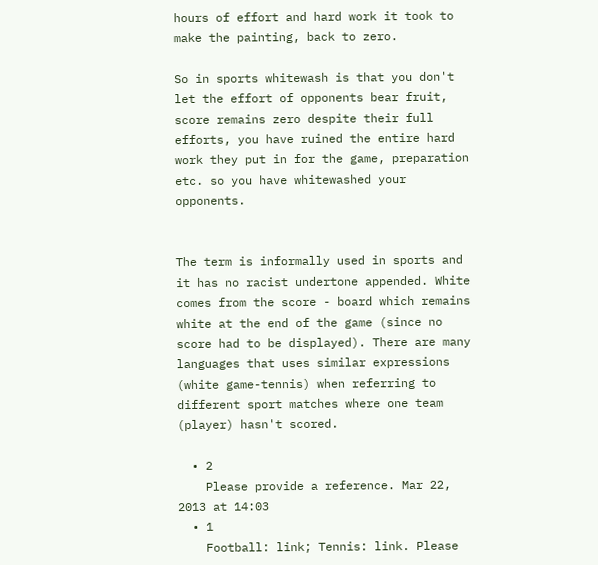hours of effort and hard work it took to make the painting, back to zero.

So in sports whitewash is that you don't let the effort of opponents bear fruit, score remains zero despite their full efforts, you have ruined the entire hard work they put in for the game, preparation etc. so you have whitewashed your opponents.


The term is informally used in sports and it has no racist undertone appended. White comes from the score - board which remains white at the end of the game (since no score had to be displayed). There are many languages that uses similar expressions (white game-tennis) when referring to different sport matches where one team (player) hasn't scored.

  • 2
    Please provide a reference. Mar 22, 2013 at 14:03
  • 1
    Football: link; Tennis: link. Please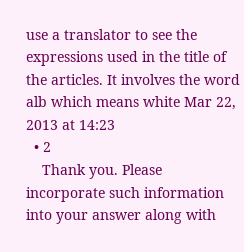use a translator to see the expressions used in the title of the articles. It involves the word alb which means white Mar 22, 2013 at 14:23
  • 2
    Thank you. Please incorporate such information into your answer along with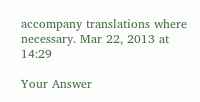accompany translations where necessary. Mar 22, 2013 at 14:29

Your Answer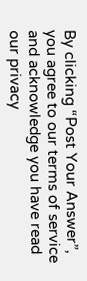By clicking “Post Your Answer”, you agree to our terms of service and acknowledge you have read our privacy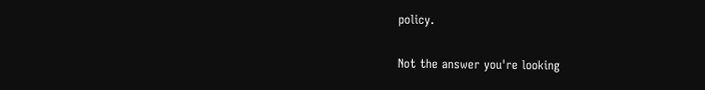policy.

Not the answer you're looking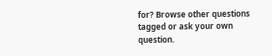for? Browse other questions tagged or ask your own question.